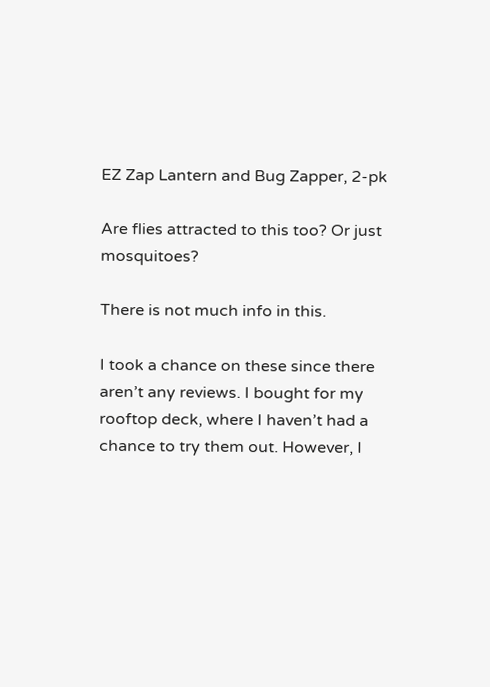EZ Zap Lantern and Bug Zapper, 2-pk

Are flies attracted to this too? Or just mosquitoes?

There is not much info in this.

I took a chance on these since there aren’t any reviews. I bought for my rooftop deck, where I haven’t had a chance to try them out. However, I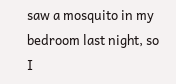saw a mosquito in my bedroom last night, so I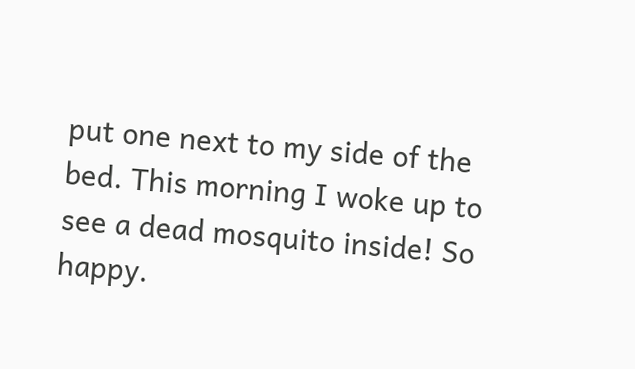put one next to my side of the bed. This morning I woke up to see a dead mosquito inside! So happy.